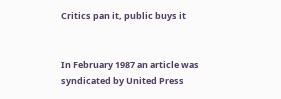Critics pan it, public buys it


In February 1987 an article was syndicated by United Press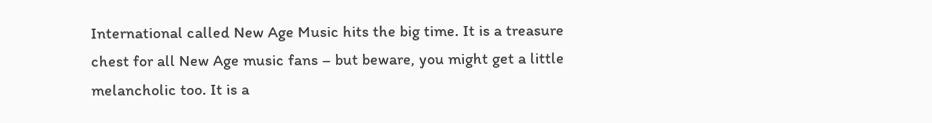International called New Age Music hits the big time. It is a treasure chest for all New Age music fans – but beware, you might get a little melancholic too. It is a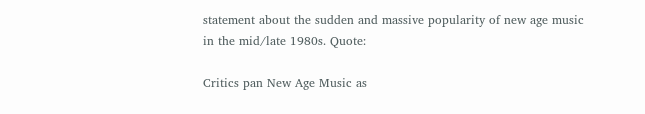statement about the sudden and massive popularity of new age music in the mid/late 1980s. Quote:

Critics pan New Age Music as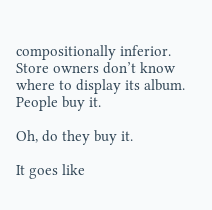compositionally inferior. Store owners don’t know where to display its album. People buy it.

Oh, do they buy it.

It goes like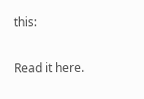this:


Read it here.